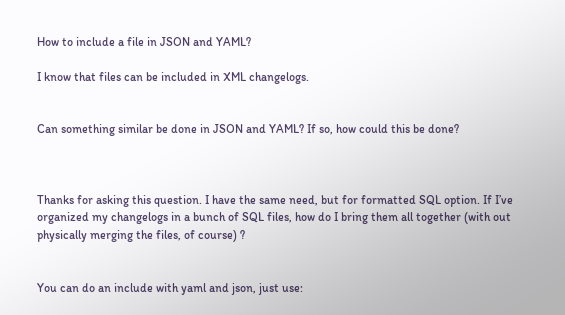How to include a file in JSON and YAML?

I know that files can be included in XML changelogs.


Can something similar be done in JSON and YAML? If so, how could this be done?



Thanks for asking this question. I have the same need, but for formatted SQL option. If I’ve organized my changelogs in a bunch of SQL files, how do I bring them all together (with out physically merging the files, of course) ?


You can do an include with yaml and json, just use: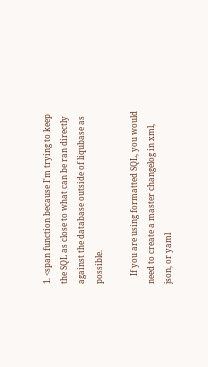1. <span function because I'm trying to keep the SQL as close to what can be ran directly against the database outside of liqubase as possible.

    If you are using formatted SQL, you would need to create a master changelog in xml, json, or yaml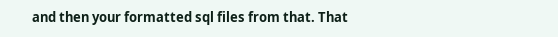and then your formatted sql files from that. That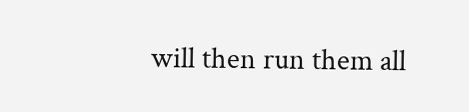will then run them all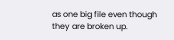as one big file even though they are broken up.